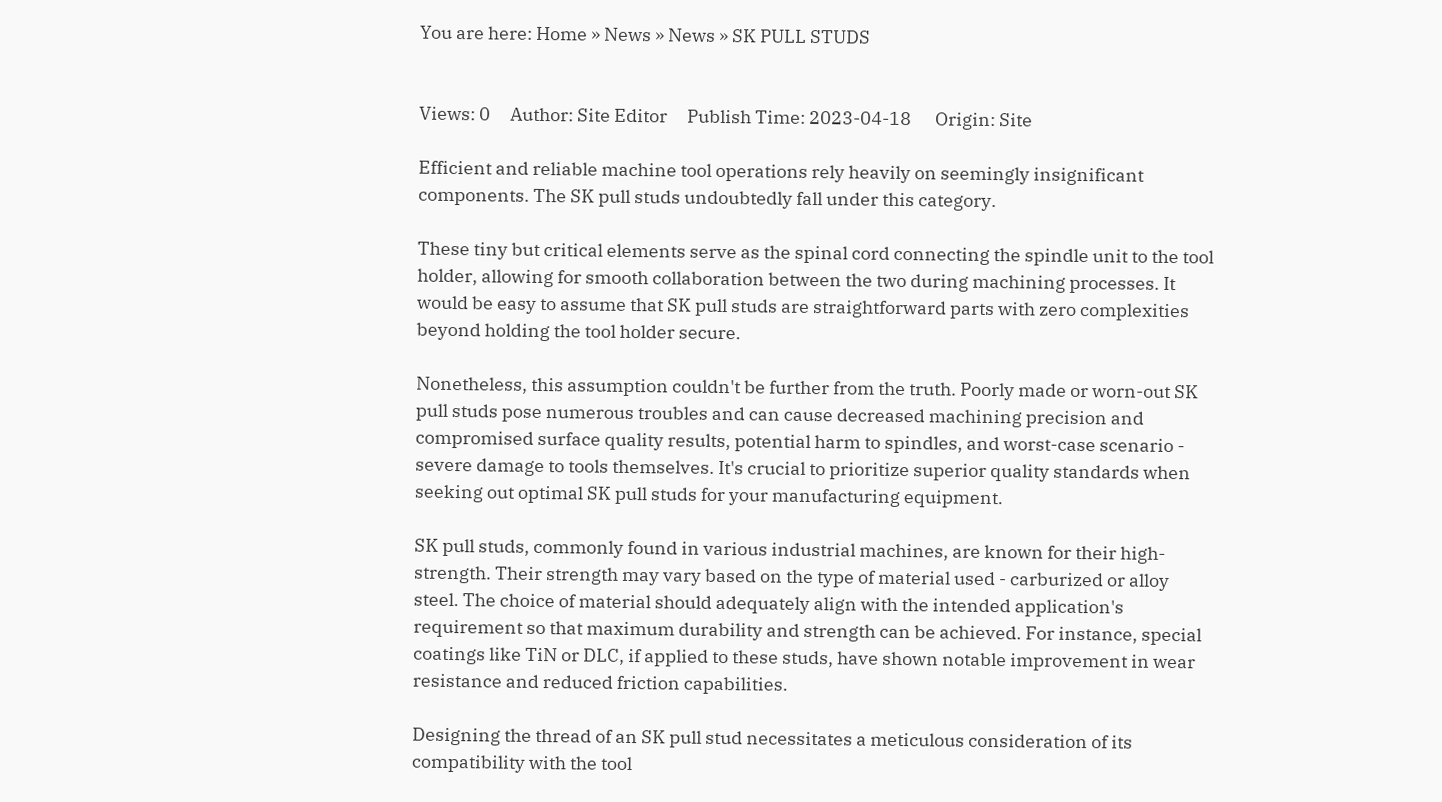You are here: Home » News » News » SK PULL STUDS


Views: 0     Author: Site Editor     Publish Time: 2023-04-18      Origin: Site

Efficient and reliable machine tool operations rely heavily on seemingly insignificant components. The SK pull studs undoubtedly fall under this category.

These tiny but critical elements serve as the spinal cord connecting the spindle unit to the tool holder, allowing for smooth collaboration between the two during machining processes. It would be easy to assume that SK pull studs are straightforward parts with zero complexities beyond holding the tool holder secure.

Nonetheless, this assumption couldn't be further from the truth. Poorly made or worn-out SK pull studs pose numerous troubles and can cause decreased machining precision and compromised surface quality results, potential harm to spindles, and worst-case scenario - severe damage to tools themselves. It's crucial to prioritize superior quality standards when seeking out optimal SK pull studs for your manufacturing equipment.

SK pull studs, commonly found in various industrial machines, are known for their high-strength. Their strength may vary based on the type of material used - carburized or alloy steel. The choice of material should adequately align with the intended application's requirement so that maximum durability and strength can be achieved. For instance, special coatings like TiN or DLC, if applied to these studs, have shown notable improvement in wear resistance and reduced friction capabilities.

Designing the thread of an SK pull stud necessitates a meticulous consideration of its compatibility with the tool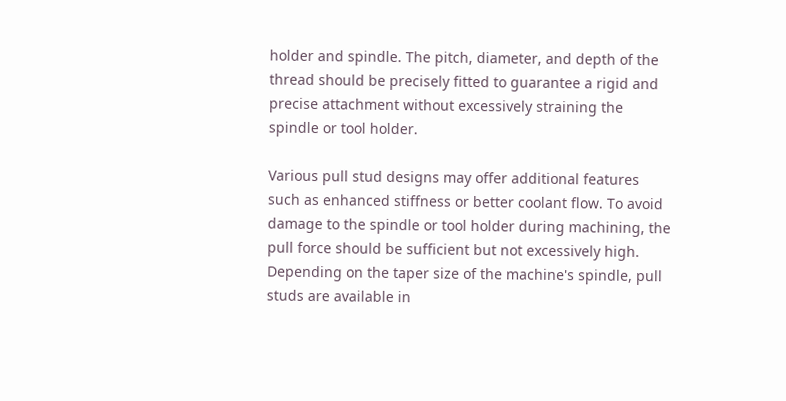holder and spindle. The pitch, diameter, and depth of the thread should be precisely fitted to guarantee a rigid and precise attachment without excessively straining the spindle or tool holder.

Various pull stud designs may offer additional features such as enhanced stiffness or better coolant flow. To avoid damage to the spindle or tool holder during machining, the pull force should be sufficient but not excessively high. Depending on the taper size of the machine's spindle, pull studs are available in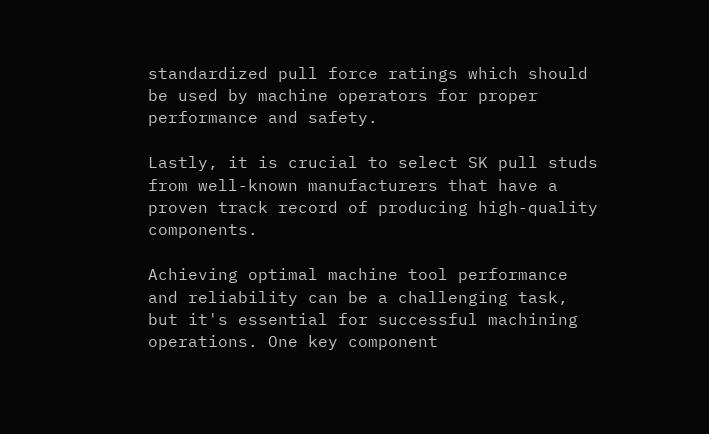standardized pull force ratings which should be used by machine operators for proper performance and safety.

Lastly, it is crucial to select SK pull studs from well-known manufacturers that have a proven track record of producing high-quality components.

Achieving optimal machine tool performance and reliability can be a challenging task, but it's essential for successful machining operations. One key component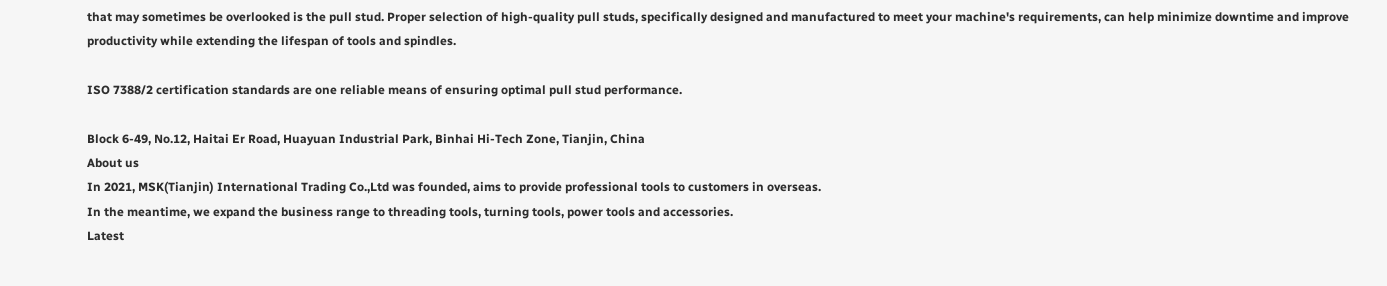that may sometimes be overlooked is the pull stud. Proper selection of high-quality pull studs, specifically designed and manufactured to meet your machine's requirements, can help minimize downtime and improve productivity while extending the lifespan of tools and spindles.

ISO 7388/2 certification standards are one reliable means of ensuring optimal pull stud performance.

Block 6-49, No.12, Haitai Er Road, Huayuan Industrial Park, Binhai Hi-Tech Zone, Tianjin, China
About us
In 2021, MSK(Tianjin) International Trading Co.,Ltd was founded, aims to provide professional tools to customers in overseas.
In the meantime, we expand the business range to threading tools, turning tools, power tools and accessories.
Latest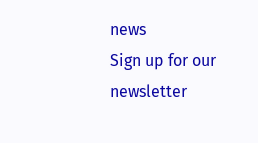news
Sign up for our newsletter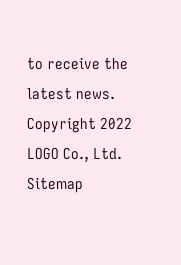to receive the latest news.
Copyright 2022 LOGO Co., Ltd.  Sitemap